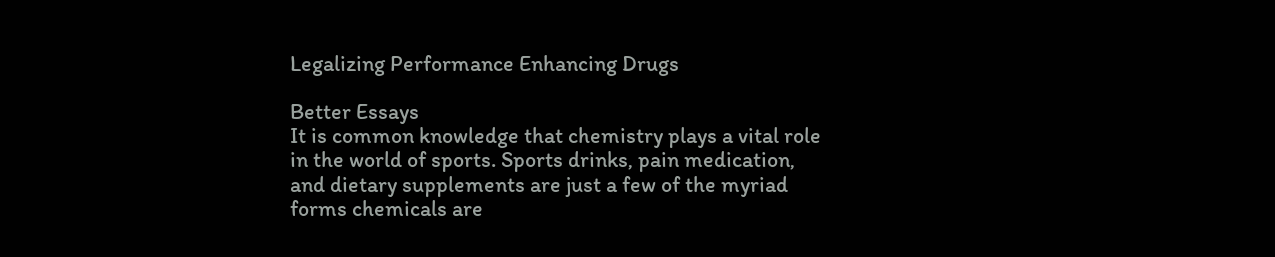Legalizing Performance Enhancing Drugs

Better Essays
It is common knowledge that chemistry plays a vital role in the world of sports. Sports drinks, pain medication, and dietary supplements are just a few of the myriad forms chemicals are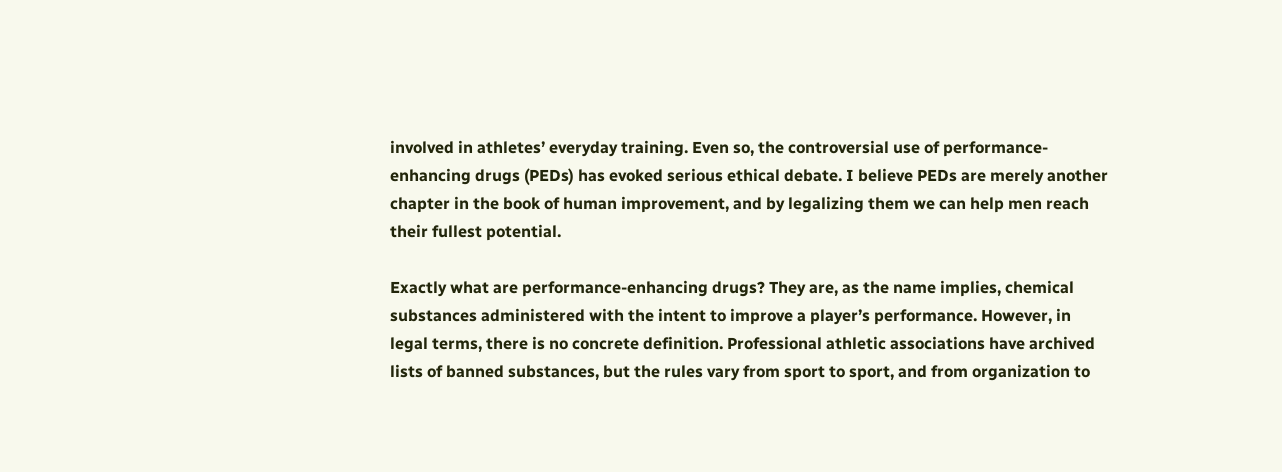involved in athletes’ everyday training. Even so, the controversial use of performance-enhancing drugs (PEDs) has evoked serious ethical debate. I believe PEDs are merely another chapter in the book of human improvement, and by legalizing them we can help men reach their fullest potential.

Exactly what are performance-enhancing drugs? They are, as the name implies, chemical substances administered with the intent to improve a player’s performance. However, in legal terms, there is no concrete definition. Professional athletic associations have archived lists of banned substances, but the rules vary from sport to sport, and from organization to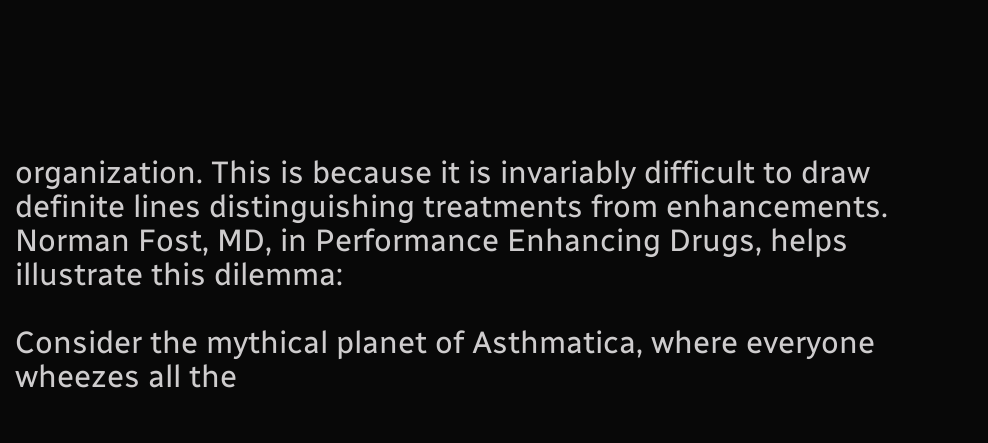organization. This is because it is invariably difficult to draw definite lines distinguishing treatments from enhancements. Norman Fost, MD, in Performance Enhancing Drugs, helps illustrate this dilemma:

Consider the mythical planet of Asthmatica, where everyone wheezes all the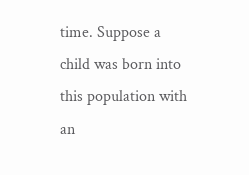time. Suppose a child was born into this population with an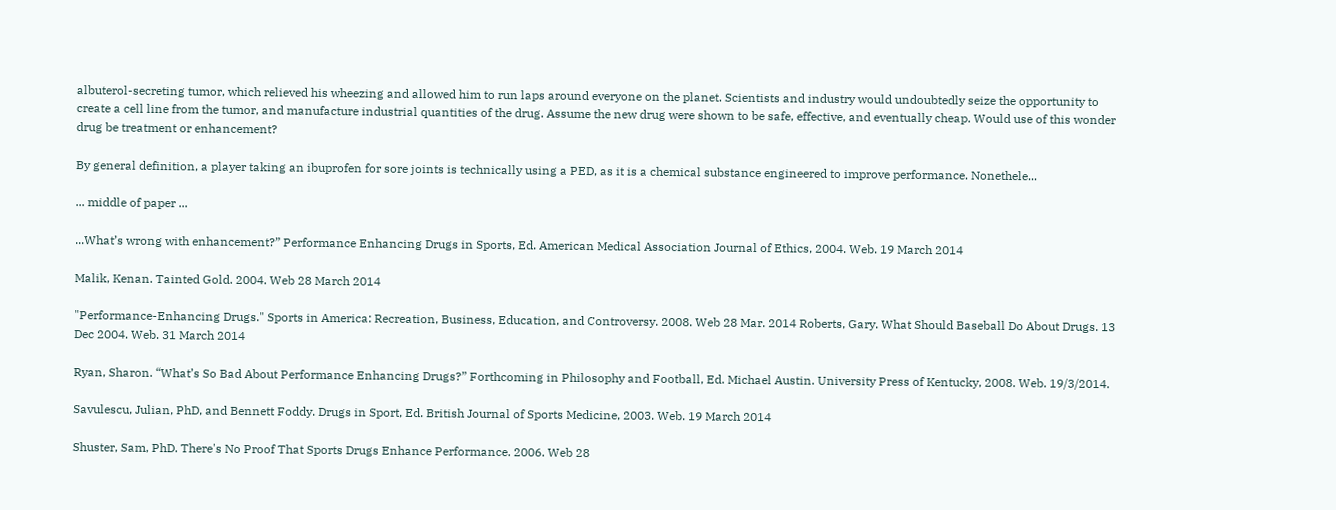albuterol-secreting tumor, which relieved his wheezing and allowed him to run laps around everyone on the planet. Scientists and industry would undoubtedly seize the opportunity to create a cell line from the tumor, and manufacture industrial quantities of the drug. Assume the new drug were shown to be safe, effective, and eventually cheap. Would use of this wonder drug be treatment or enhancement?

By general definition, a player taking an ibuprofen for sore joints is technically using a PED, as it is a chemical substance engineered to improve performance. Nonethele...

... middle of paper ...

...What’s wrong with enhancement?” Performance Enhancing Drugs in Sports, Ed. American Medical Association Journal of Ethics, 2004. Web. 19 March 2014

Malik, Kenan. Tainted Gold. 2004. Web 28 March 2014

"Performance-Enhancing Drugs." Sports in America: Recreation, Business, Education, and Controversy. 2008. Web 28 Mar. 2014 Roberts, Gary. What Should Baseball Do About Drugs. 13 Dec 2004. Web. 31 March 2014

Ryan, Sharon. “What’s So Bad About Performance Enhancing Drugs?” Forthcoming in Philosophy and Football, Ed. Michael Austin. University Press of Kentucky, 2008. Web. 19/3/2014.

Savulescu, Julian, PhD, and Bennett Foddy. Drugs in Sport, Ed. British Journal of Sports Medicine, 2003. Web. 19 March 2014

Shuster, Sam, PhD. There's No Proof That Sports Drugs Enhance Performance. 2006. Web 28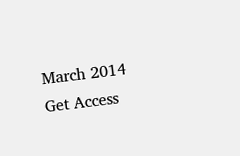March 2014
Get Access